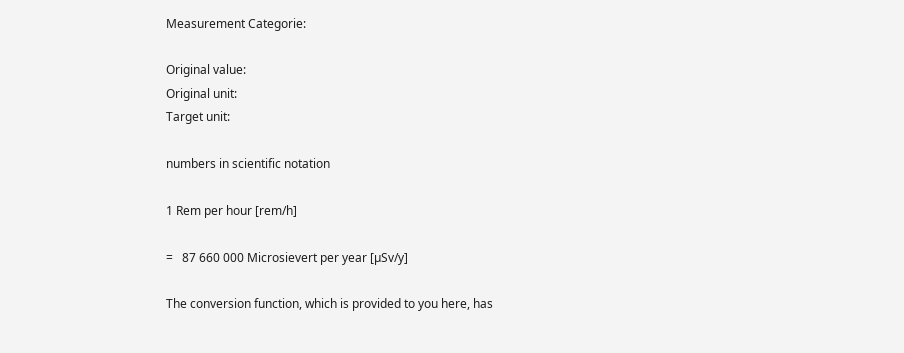Measurement Categorie:

Original value:
Original unit:
Target unit:

numbers in scientific notation

1 Rem per hour [rem/h]

=   87 660 000 Microsievert per year [µSv/y]

The conversion function, which is provided to you here, has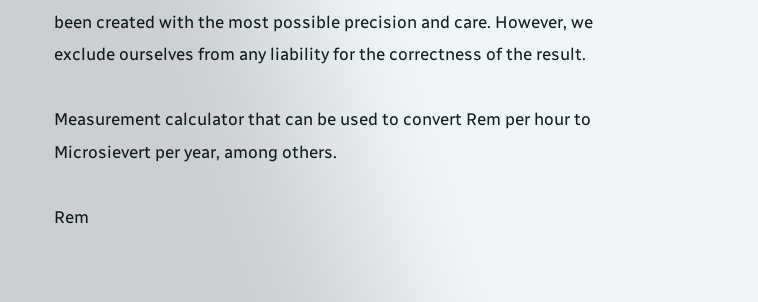been created with the most possible precision and care. However, we exclude ourselves from any liability for the correctness of the result.

Measurement calculator that can be used to convert Rem per hour to Microsievert per year, among others.

Rem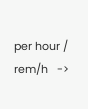per hour / rem/h   ->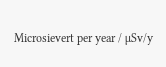Microsievert per year / µSv/y